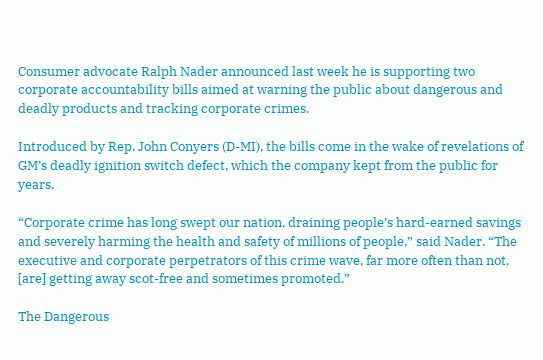Consumer advocate Ralph Nader announced last week he is supporting two corporate accountability bills aimed at warning the public about dangerous and deadly products and tracking corporate crimes.

Introduced by Rep. John Conyers (D-MI), the bills come in the wake of revelations of GM’s deadly ignition switch defect, which the company kept from the public for years.

“Corporate crime has long swept our nation, draining people’s hard-earned savings and severely harming the health and safety of millions of people,” said Nader. “The executive and corporate perpetrators of this crime wave, far more often than not, [are] getting away scot-free and sometimes promoted.”

The Dangerous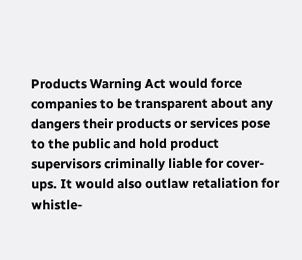Products Warning Act would force companies to be transparent about any dangers their products or services pose to the public and hold product supervisors criminally liable for cover-ups. It would also outlaw retaliation for whistle-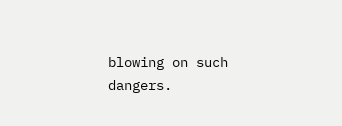blowing on such dangers.